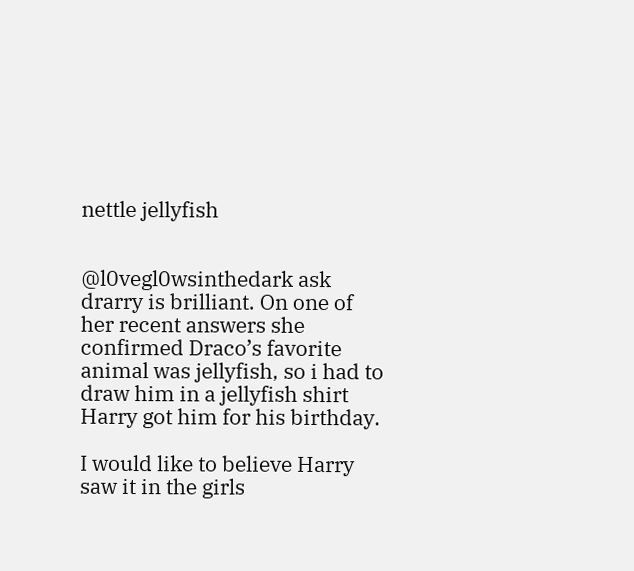nettle jellyfish


@l0vegl0wsinthedark ask drarry is brilliant. On one of her recent answers she confirmed Draco’s favorite animal was jellyfish, so i had to draw him in a jellyfish shirt Harry got him for his birthday.

I would like to believe Harry saw it in the girls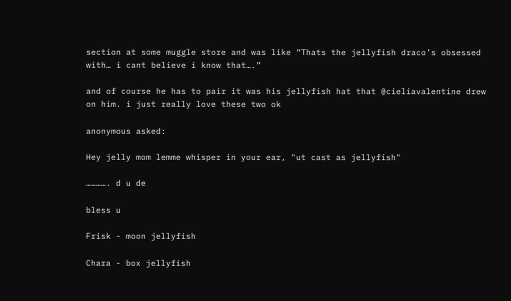section at some muggle store and was like “Thats the jellyfish draco’s obsessed with… i cant believe i know that….”

and of course he has to pair it was his jellyfish hat that @cieliavalentine drew on him. i just really love these two ok

anonymous asked:

Hey jelly mom lemme whisper in your ear, "ut cast as jellyfish"

…………. d u de

bless u

Frisk - moon jellyfish

Chara - box jellyfish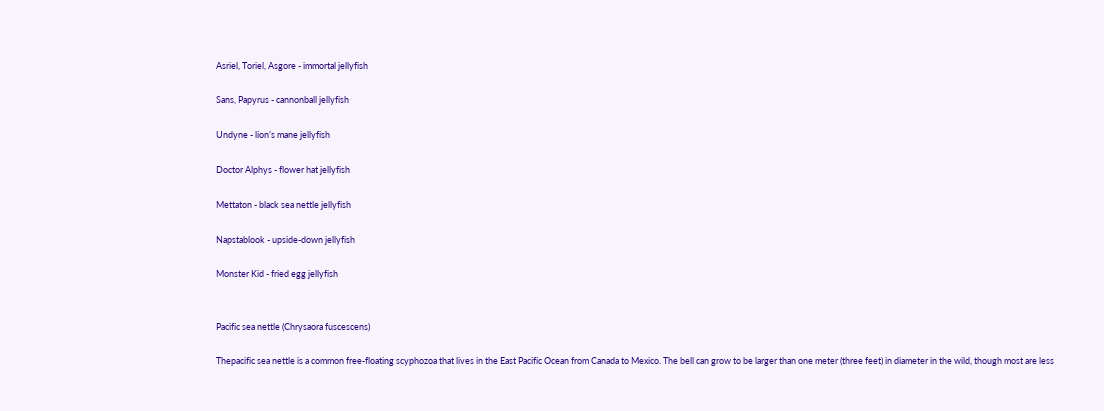Asriel, Toriel, Asgore - immortal jellyfish

Sans, Papyrus - cannonball jellyfish

Undyne - lion’s mane jellyfish

Doctor Alphys - flower hat jellyfish

Mettaton - black sea nettle jellyfish

Napstablook - upside-down jellyfish

Monster Kid - fried egg jellyfish


Pacific sea nettle (Chrysaora fuscescens)

Thepacific sea nettle is a common free-floating scyphozoa that lives in the East Pacific Ocean from Canada to Mexico. The bell can grow to be larger than one meter (three feet) in diameter in the wild, though most are less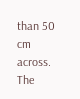than 50 cm across. The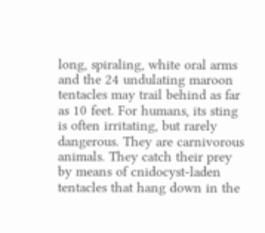long, spiraling, white oral arms and the 24 undulating maroon tentacles may trail behind as far as 10 feet. For humans, its sting is often irritating, but rarely dangerous. They are carnivorous animals. They catch their prey by means of cnidocyst-laden tentacles that hang down in the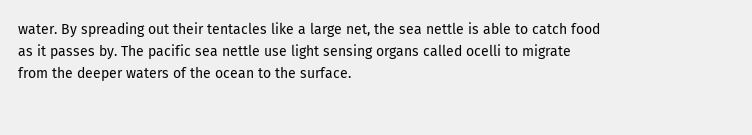water. By spreading out their tentacles like a large net, the sea nettle is able to catch food as it passes by. The pacific sea nettle use light sensing organs called ocelli to migrate from the deeper waters of the ocean to the surface.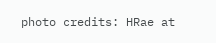photo credits: HRae at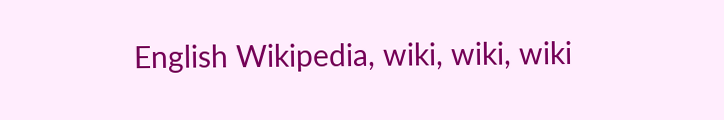English Wikipedia, wiki, wiki, wiki